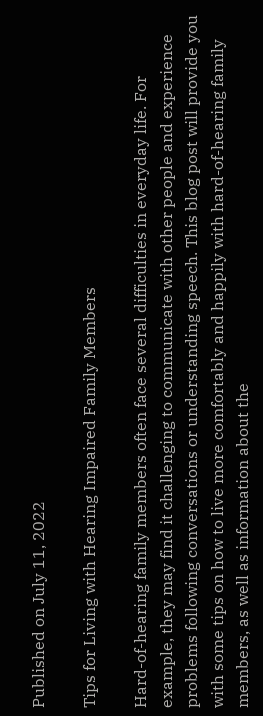Published on July 11, 2022

Tips for Living with Hearing Impaired Family Members

Hard-of-hearing family members often face several difficulties in everyday life. For example, they may find it challenging to communicate with other people and experience problems following conversations or understanding speech. This blog post will provide you with some tips on how to live more comfortably and happily with hard-of-hearing family members, as well as information about the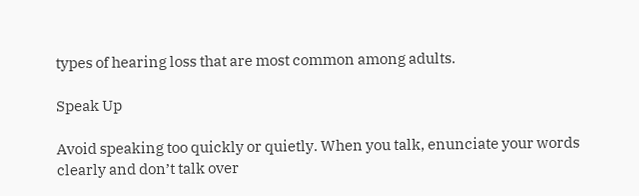types of hearing loss that are most common among adults.

Speak Up

Avoid speaking too quickly or quietly. When you talk, enunciate your words clearly and don’t talk over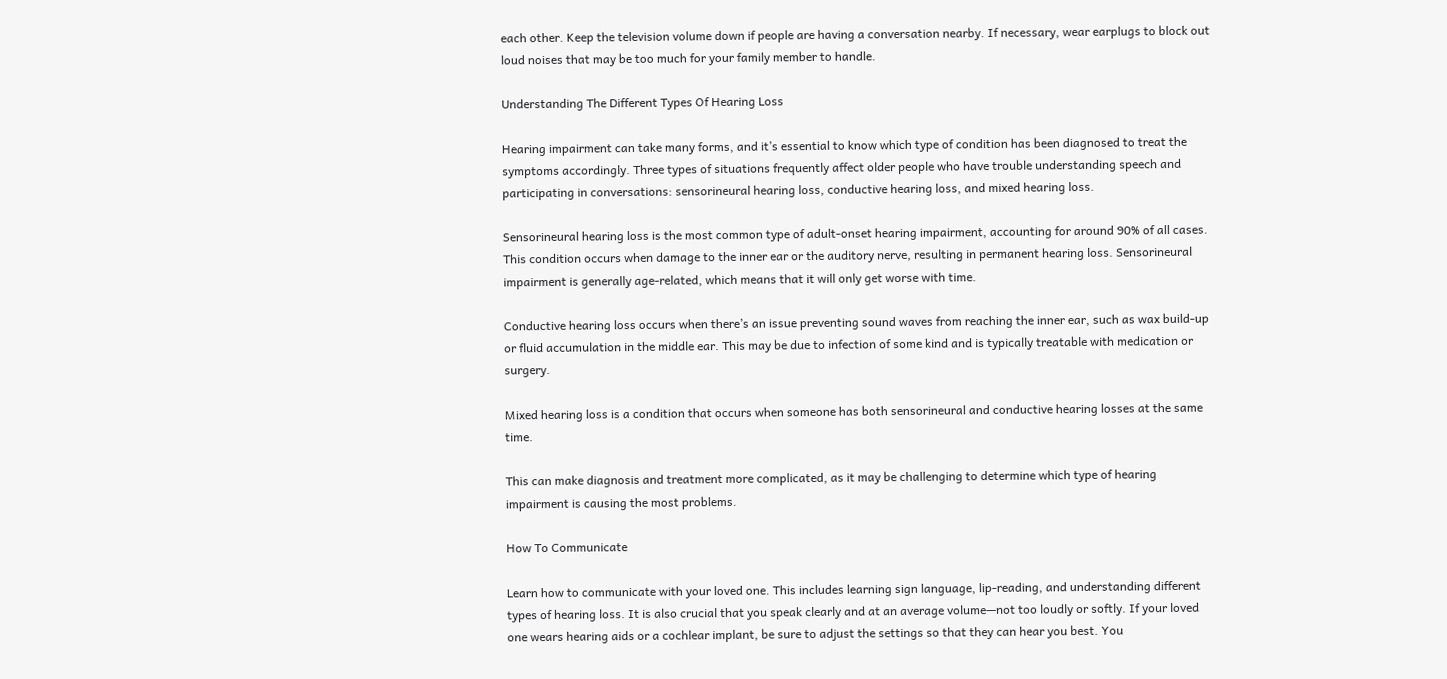each other. Keep the television volume down if people are having a conversation nearby. If necessary, wear earplugs to block out loud noises that may be too much for your family member to handle.

Understanding The Different Types Of Hearing Loss

Hearing impairment can take many forms, and it’s essential to know which type of condition has been diagnosed to treat the symptoms accordingly. Three types of situations frequently affect older people who have trouble understanding speech and participating in conversations: sensorineural hearing loss, conductive hearing loss, and mixed hearing loss.

Sensorineural hearing loss is the most common type of adult-onset hearing impairment, accounting for around 90% of all cases. This condition occurs when damage to the inner ear or the auditory nerve, resulting in permanent hearing loss. Sensorineural impairment is generally age-related, which means that it will only get worse with time.

Conductive hearing loss occurs when there’s an issue preventing sound waves from reaching the inner ear, such as wax build-up or fluid accumulation in the middle ear. This may be due to infection of some kind and is typically treatable with medication or surgery.

Mixed hearing loss is a condition that occurs when someone has both sensorineural and conductive hearing losses at the same time.

This can make diagnosis and treatment more complicated, as it may be challenging to determine which type of hearing impairment is causing the most problems.

How To Communicate

Learn how to communicate with your loved one. This includes learning sign language, lip-reading, and understanding different types of hearing loss. It is also crucial that you speak clearly and at an average volume—not too loudly or softly. If your loved one wears hearing aids or a cochlear implant, be sure to adjust the settings so that they can hear you best. You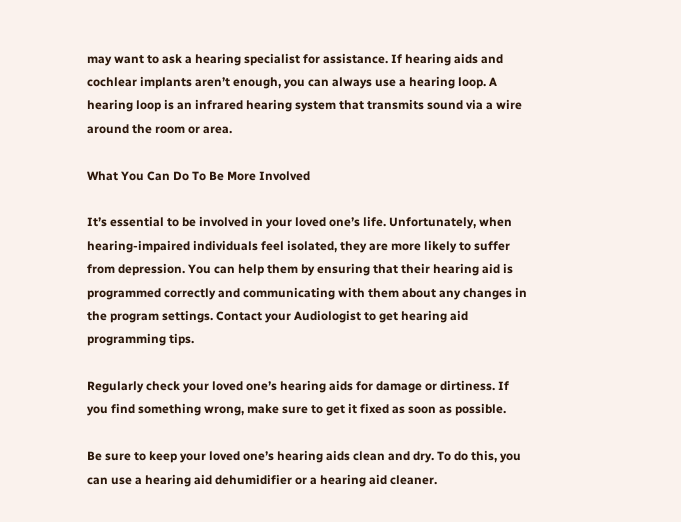may want to ask a hearing specialist for assistance. If hearing aids and cochlear implants aren’t enough, you can always use a hearing loop. A hearing loop is an infrared hearing system that transmits sound via a wire around the room or area.

What You Can Do To Be More Involved

It’s essential to be involved in your loved one’s life. Unfortunately, when hearing-impaired individuals feel isolated, they are more likely to suffer from depression. You can help them by ensuring that their hearing aid is programmed correctly and communicating with them about any changes in the program settings. Contact your Audiologist to get hearing aid programming tips.

Regularly check your loved one’s hearing aids for damage or dirtiness. If you find something wrong, make sure to get it fixed as soon as possible.

Be sure to keep your loved one’s hearing aids clean and dry. To do this, you can use a hearing aid dehumidifier or a hearing aid cleaner.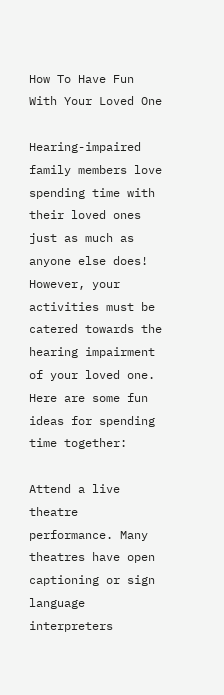How To Have Fun With Your Loved One

Hearing-impaired family members love spending time with their loved ones just as much as anyone else does! However, your activities must be catered towards the hearing impairment of your loved one. Here are some fun ideas for spending time together:

Attend a live theatre performance. Many theatres have open captioning or sign language interpreters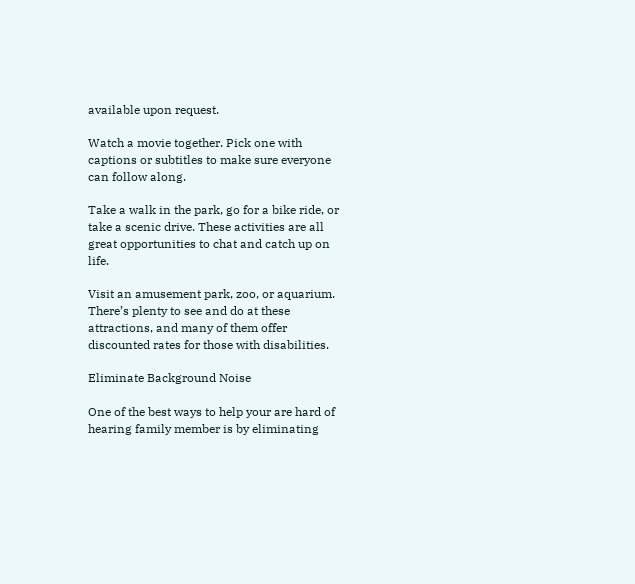available upon request.

Watch a movie together. Pick one with captions or subtitles to make sure everyone can follow along.

Take a walk in the park, go for a bike ride, or take a scenic drive. These activities are all great opportunities to chat and catch up on life.

Visit an amusement park, zoo, or aquarium. There’s plenty to see and do at these attractions, and many of them offer discounted rates for those with disabilities.

Eliminate Background Noise

One of the best ways to help your are hard of hearing family member is by eliminating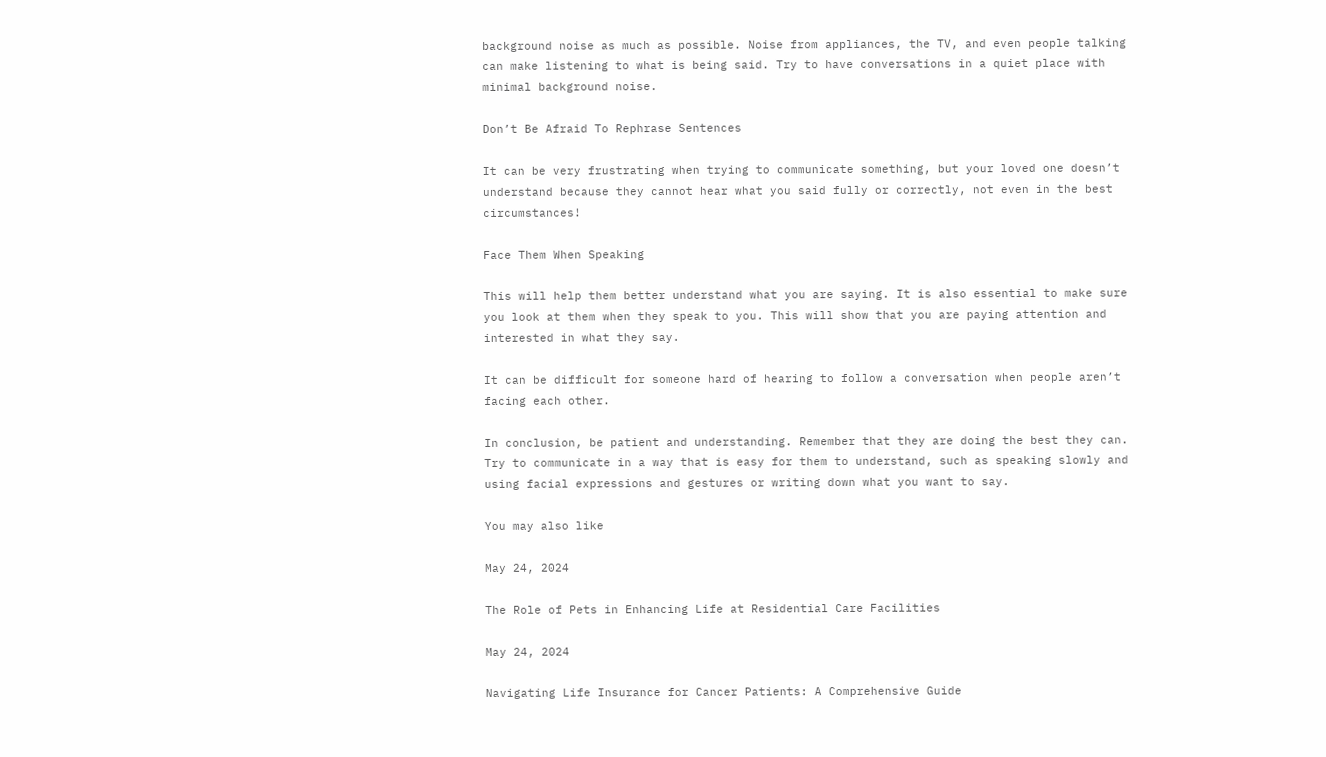background noise as much as possible. Noise from appliances, the TV, and even people talking can make listening to what is being said. Try to have conversations in a quiet place with minimal background noise.

Don’t Be Afraid To Rephrase Sentences

It can be very frustrating when trying to communicate something, but your loved one doesn’t understand because they cannot hear what you said fully or correctly, not even in the best circumstances!

Face Them When Speaking

This will help them better understand what you are saying. It is also essential to make sure you look at them when they speak to you. This will show that you are paying attention and interested in what they say.

It can be difficult for someone hard of hearing to follow a conversation when people aren’t facing each other.

In conclusion, be patient and understanding. Remember that they are doing the best they can. Try to communicate in a way that is easy for them to understand, such as speaking slowly and using facial expressions and gestures or writing down what you want to say.

You may also like

May 24, 2024

The Role of Pets in Enhancing Life at Residential Care Facilities

May 24, 2024

Navigating Life Insurance for Cancer Patients: A Comprehensive Guide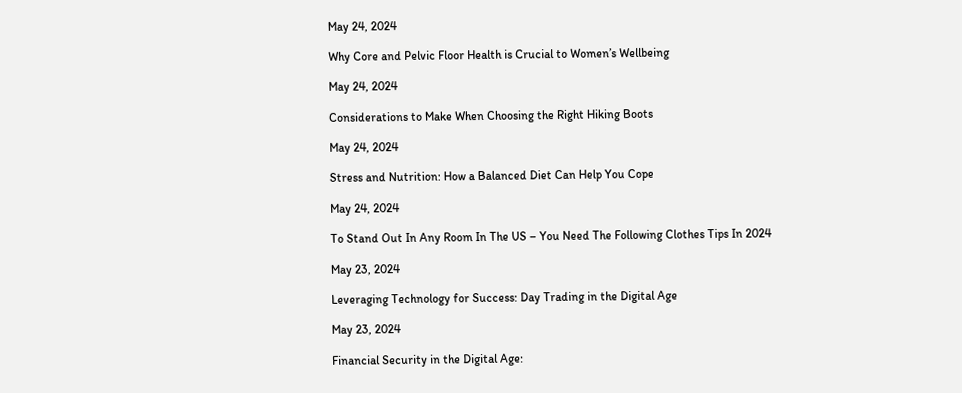May 24, 2024

Why Core and Pelvic Floor Health is Crucial to Women’s Wellbeing

May 24, 2024

Considerations to Make When Choosing the Right Hiking Boots

May 24, 2024

Stress and Nutrition: How a Balanced Diet Can Help You Cope

May 24, 2024

To Stand Out In Any Room In The US – You Need The Following Clothes Tips In 2024

May 23, 2024

Leveraging Technology for Success: Day Trading in the Digital Age

May 23, 2024

Financial Security in the Digital Age: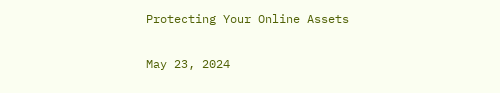Protecting Your Online Assets

May 23, 2024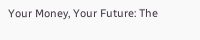Your Money, Your Future: The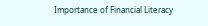Importance of Financial Literacy